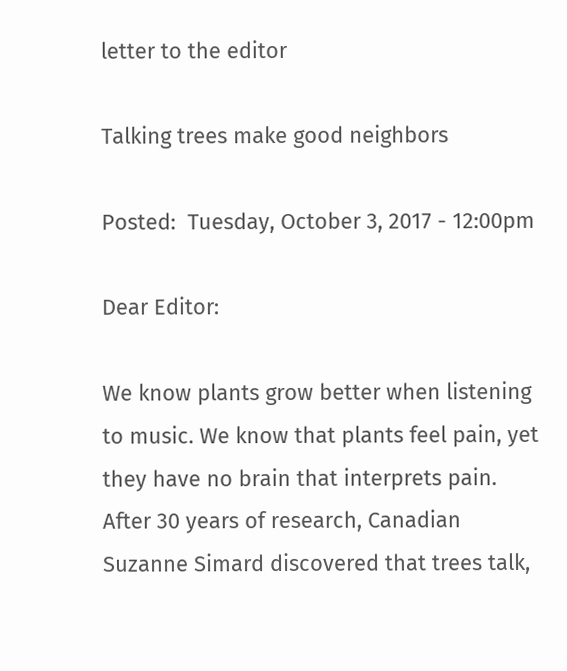letter to the editor

Talking trees make good neighbors

Posted:  Tuesday, October 3, 2017 - 12:00pm

Dear Editor:

We know plants grow better when listening to music. We know that plants feel pain, yet they have no brain that interprets pain.  After 30 years of research, Canadian Suzanne Simard discovered that trees talk,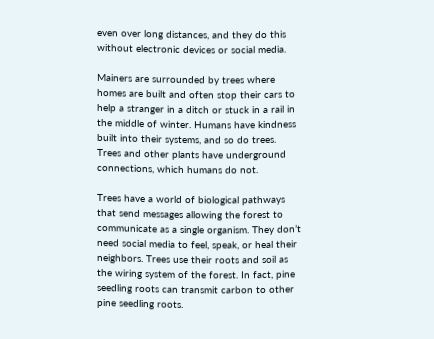even over long distances, and they do this without electronic devices or social media.

Mainers are surrounded by trees where homes are built and often stop their cars to help a stranger in a ditch or stuck in a rail in the middle of winter. Humans have kindness built into their systems, and so do trees.  Trees and other plants have underground connections, which humans do not.

Trees have a world of biological pathways that send messages allowing the forest to communicate as a single organism. They don’t need social media to feel, speak, or heal their neighbors. Trees use their roots and soil as the wiring system of the forest. In fact, pine seedling roots can transmit carbon to other pine seedling roots.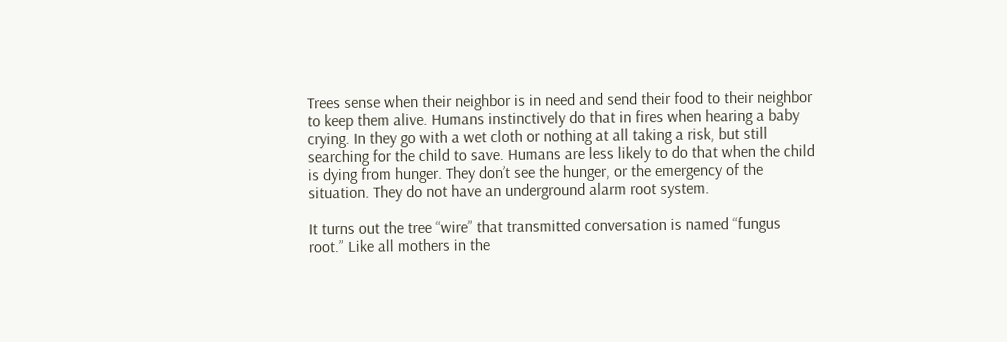Trees sense when their neighbor is in need and send their food to their neighbor to keep them alive. Humans instinctively do that in fires when hearing a baby crying. In they go with a wet cloth or nothing at all taking a risk, but still searching for the child to save. Humans are less likely to do that when the child is dying from hunger. They don’t see the hunger, or the emergency of the situation. They do not have an underground alarm root system.

It turns out the tree “wire” that transmitted conversation is named “fungus root.” Like all mothers in the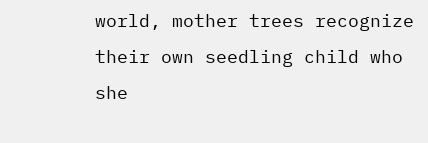world, mother trees recognize their own seedling child who she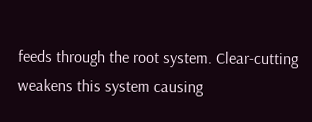feeds through the root system. Clear-cutting weakens this system causing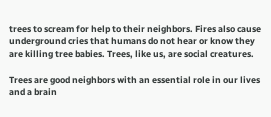trees to scream for help to their neighbors. Fires also cause underground cries that humans do not hear or know they are killing tree babies. Trees, like us, are social creatures.

Trees are good neighbors with an essential role in our lives and a brain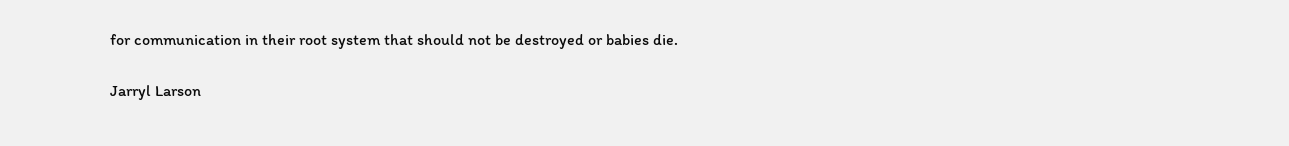for communication in their root system that should not be destroyed or babies die.

Jarryl Larson